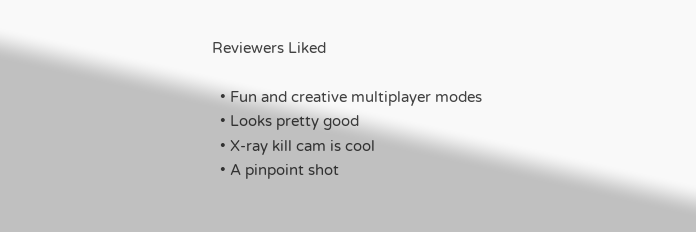Reviewers Liked

  • Fun and creative multiplayer modes
  • Looks pretty good
  • X-ray kill cam is cool
  • A pinpoint shot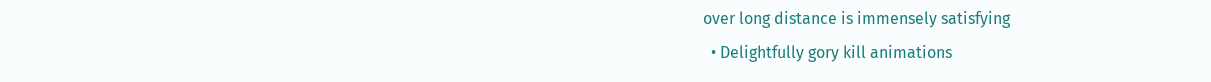over long distance is immensely satisfying
  • Delightfully gory kill animations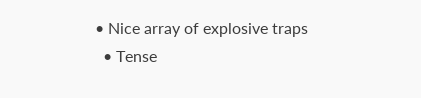• Nice array of explosive traps
  • Tense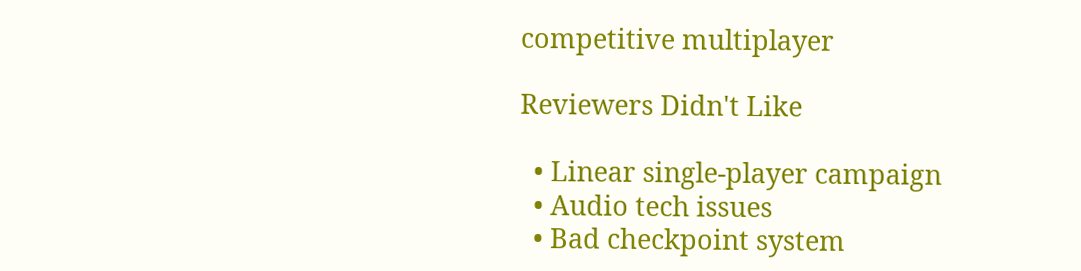competitive multiplayer

Reviewers Didn't Like

  • Linear single-player campaign
  • Audio tech issues
  • Bad checkpoint system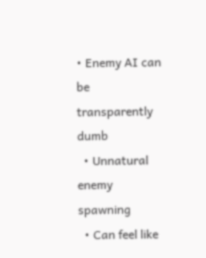• Enemy AI can be transparently dumb
  • Unnatural enemy spawning
  • Can feel like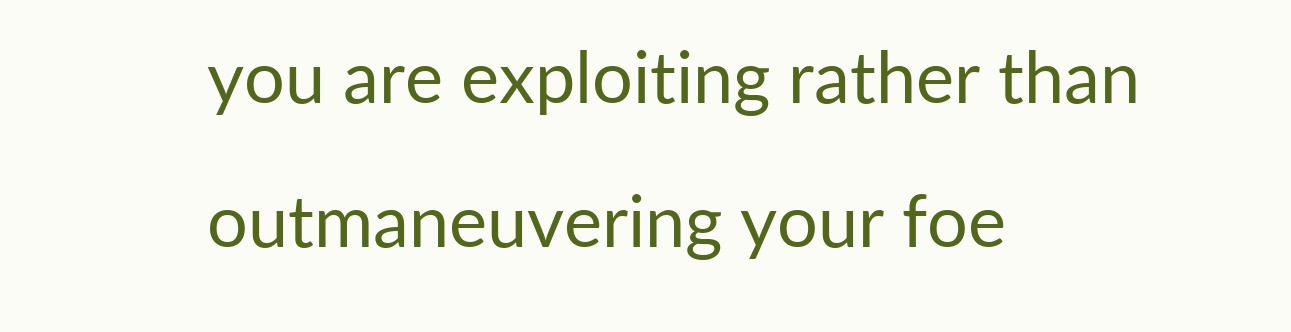you are exploiting rather than outmaneuvering your foe